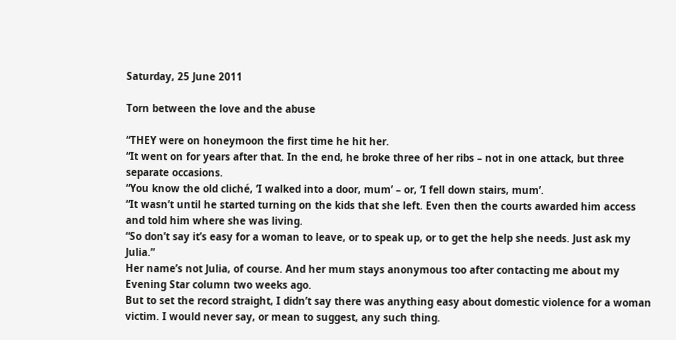Saturday, 25 June 2011

Torn between the love and the abuse

“THEY were on honeymoon the first time he hit her.
“It went on for years after that. In the end, he broke three of her ribs – not in one attack, but three separate occasions.
“You know the old cliché, ‘I walked into a door, mum’ – or, ‘I fell down stairs, mum’.
“It wasn’t until he started turning on the kids that she left. Even then the courts awarded him access and told him where she was living.
“So don’t say it’s easy for a woman to leave, or to speak up, or to get the help she needs. Just ask my Julia.”
Her name’s not Julia, of course. And her mum stays anonymous too after contacting me about my Evening Star column two weeks ago.
But to set the record straight, I didn’t say there was anything easy about domestic violence for a woman victim. I would never say, or mean to suggest, any such thing.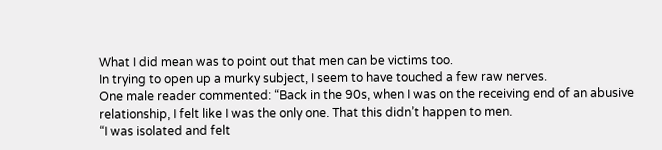What I did mean was to point out that men can be victims too.
In trying to open up a murky subject, I seem to have touched a few raw nerves.
One male reader commented: “Back in the 90s, when I was on the receiving end of an abusive relationship, I felt like I was the only one. That this didn’t happen to men.
“I was isolated and felt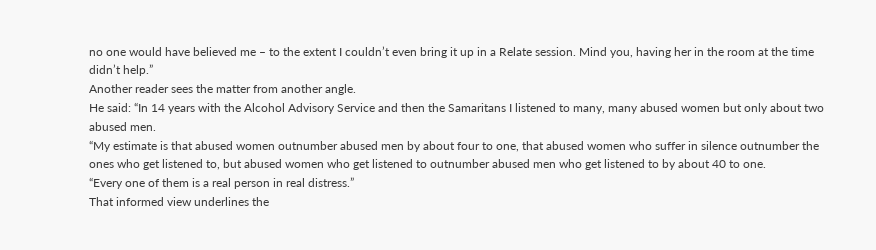no one would have believed me – to the extent I couldn’t even bring it up in a Relate session. Mind you, having her in the room at the time didn’t help.”
Another reader sees the matter from another angle.
He said: “In 14 years with the Alcohol Advisory Service and then the Samaritans I listened to many, many abused women but only about two abused men.
“My estimate is that abused women outnumber abused men by about four to one, that abused women who suffer in silence outnumber the ones who get listened to, but abused women who get listened to outnumber abused men who get listened to by about 40 to one.
“Every one of them is a real person in real distress.”
That informed view underlines the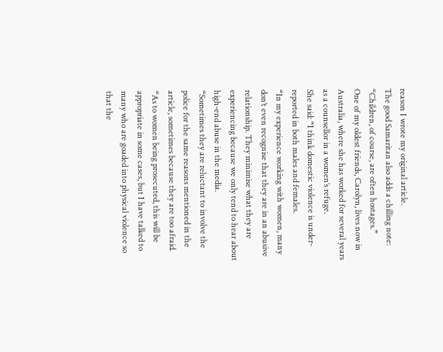reason I wrote my original article.
The good Samaritan also adds a chilling note: “Children, of course, are often hostages.”
One of my oldest friends, Carolyn, lives now in Australia, where she has worked for several years as a counsellor in a women’s refuge.
She said: “I think domestic violence is under-reported in both males and females.
“In my experience working with women, many don’t even recognise that they are in an abusive relationship. They minimise what they are experiencing because we only tend to hear about high-end abuse in the media.
“Sometimes they are reluctant to involve the police for the same reasons mentioned in the article, sometimes because they are too afraid.
“As to women being prosecuted, this will be appropriate in some cases, but I have talked to many who are goaded into physical violence so that the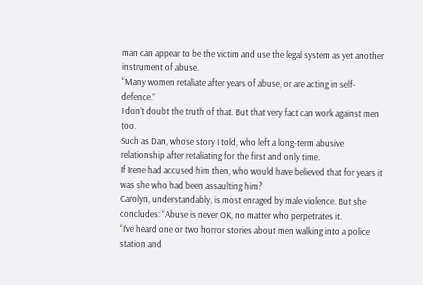man can appear to be the victim and use the legal system as yet another instrument of abuse.
“Many women retaliate after years of abuse, or are acting in self-defence.”
I don’t doubt the truth of that. But that very fact can work against men too.
Such as Dan, whose story I told, who left a long-term abusive relationship after retaliating for the first and only time.
If Irene had accused him then, who would have believed that for years it was she who had been assaulting him?
Carolyn, understandably, is most enraged by male violence. But she concludes: “Abuse is never OK, no matter who perpetrates it.
“I’ve heard one or two horror stories about men walking into a police station and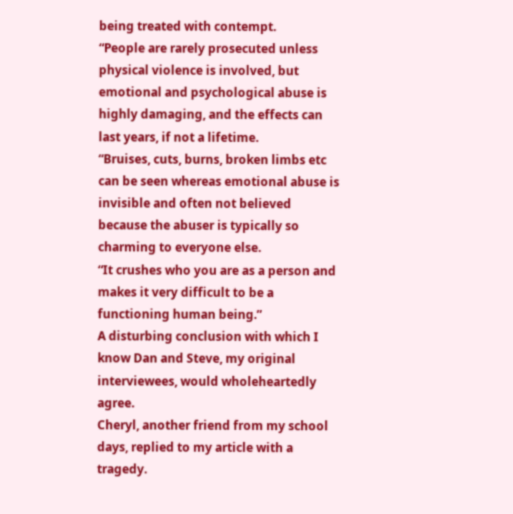being treated with contempt.
“People are rarely prosecuted unless physical violence is involved, but emotional and psychological abuse is highly damaging, and the effects can last years, if not a lifetime.
“Bruises, cuts, burns, broken limbs etc can be seen whereas emotional abuse is invisible and often not believed because the abuser is typically so charming to everyone else.
“It crushes who you are as a person and makes it very difficult to be a functioning human being.”
A disturbing conclusion with which I know Dan and Steve, my original interviewees, would wholeheartedly agree.
Cheryl, another friend from my school days, replied to my article with a tragedy.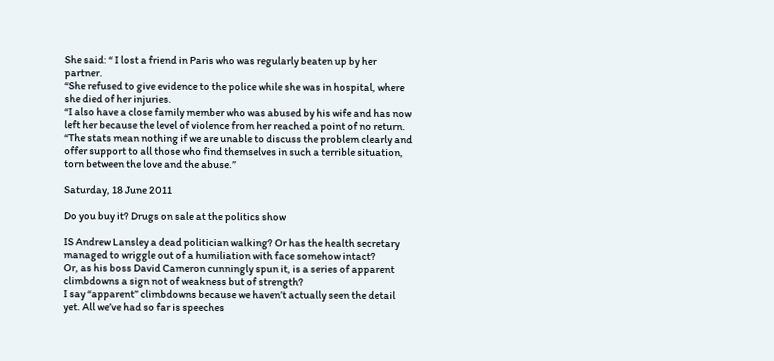She said: “ I lost a friend in Paris who was regularly beaten up by her partner.
“She refused to give evidence to the police while she was in hospital, where she died of her injuries.
“I also have a close family member who was abused by his wife and has now left her because the level of violence from her reached a point of no return.
“The stats mean nothing if we are unable to discuss the problem clearly and offer support to all those who find themselves in such a terrible situation, torn between the love and the abuse.”

Saturday, 18 June 2011

Do you buy it? Drugs on sale at the politics show

IS Andrew Lansley a dead politician walking? Or has the health secretary managed to wriggle out of a humiliation with face somehow intact?
Or, as his boss David Cameron cunningly spun it, is a series of apparent climbdowns a sign not of weakness but of strength?
I say “apparent” climbdowns because we haven’t actually seen the detail yet. All we’ve had so far is speeches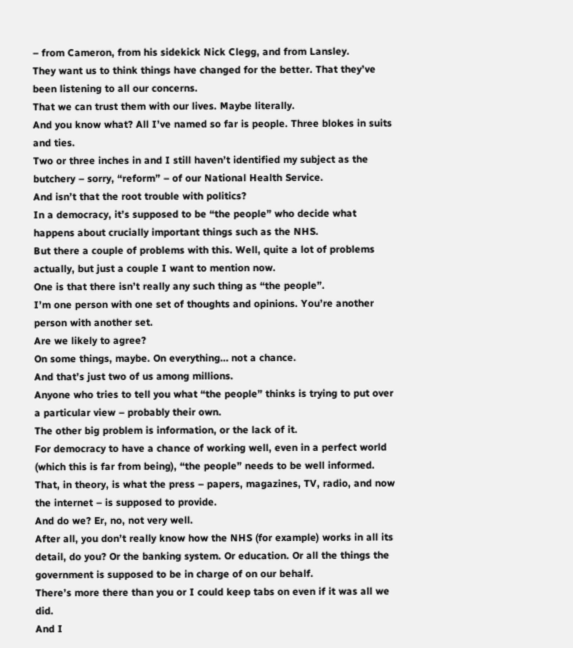– from Cameron, from his sidekick Nick Clegg, and from Lansley.
They want us to think things have changed for the better. That they’ve been listening to all our concerns.
That we can trust them with our lives. Maybe literally.
And you know what? All I’ve named so far is people. Three blokes in suits and ties.
Two or three inches in and I still haven’t identified my subject as the butchery – sorry, “reform” – of our National Health Service.
And isn’t that the root trouble with politics?
In a democracy, it’s supposed to be “the people” who decide what happens about crucially important things such as the NHS.
But there a couple of problems with this. Well, quite a lot of problems actually, but just a couple I want to mention now.
One is that there isn’t really any such thing as “the people”.
I’m one person with one set of thoughts and opinions. You’re another person with another set.
Are we likely to agree?
On some things, maybe. On everything… not a chance.
And that’s just two of us among millions.
Anyone who tries to tell you what “the people” thinks is trying to put over a particular view – probably their own.
The other big problem is information, or the lack of it.
For democracy to have a chance of working well, even in a perfect world (which this is far from being), “the people” needs to be well informed.
That, in theory, is what the press – papers, magazines, TV, radio, and now the internet – is supposed to provide.
And do we? Er, no, not very well.
After all, you don’t really know how the NHS (for example) works in all its detail, do you? Or the banking system. Or education. Or all the things the government is supposed to be in charge of on our behalf.
There’s more there than you or I could keep tabs on even if it was all we did.
And I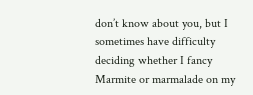don’t know about you, but I sometimes have difficulty deciding whether I fancy Marmite or marmalade on my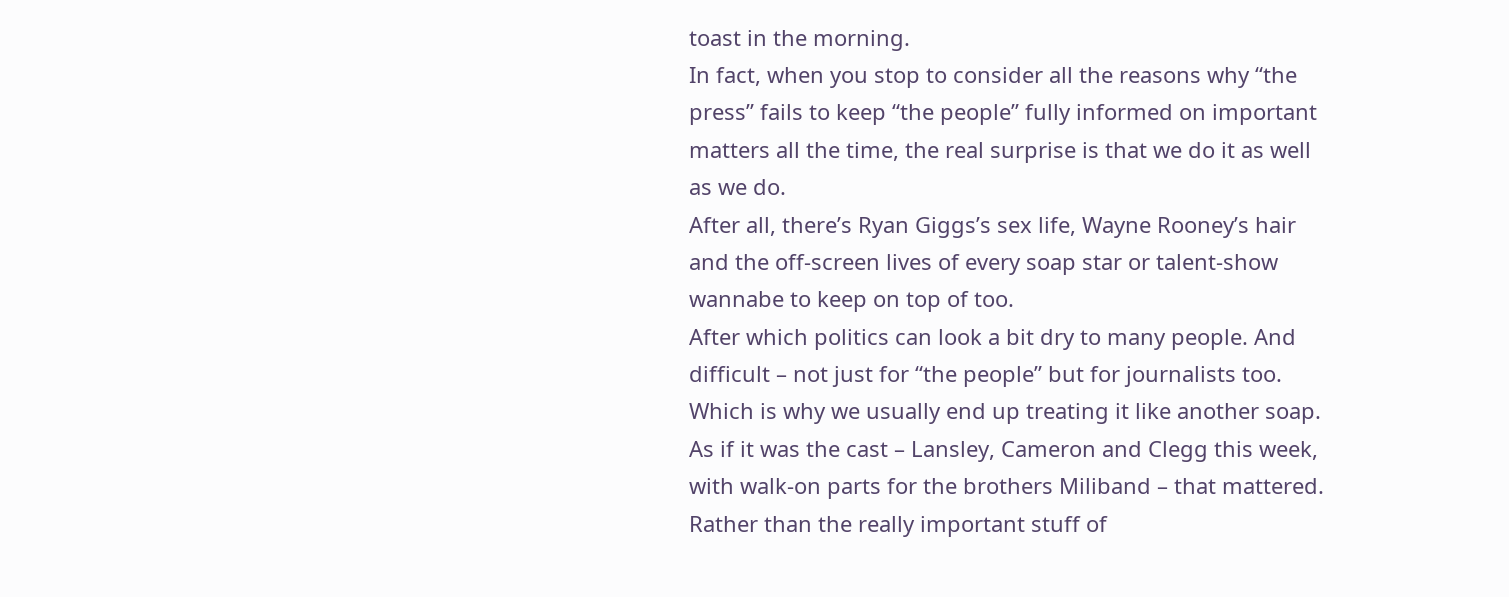toast in the morning.
In fact, when you stop to consider all the reasons why “the press” fails to keep “the people” fully informed on important matters all the time, the real surprise is that we do it as well as we do.
After all, there’s Ryan Giggs’s sex life, Wayne Rooney’s hair and the off-screen lives of every soap star or talent-show wannabe to keep on top of too.
After which politics can look a bit dry to many people. And difficult – not just for “the people” but for journalists too.
Which is why we usually end up treating it like another soap.
As if it was the cast – Lansley, Cameron and Clegg this week, with walk-on parts for the brothers Miliband – that mattered.
Rather than the really important stuff of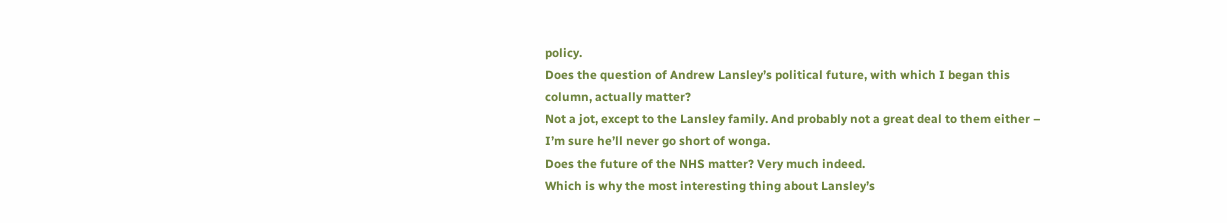policy.
Does the question of Andrew Lansley’s political future, with which I began this column, actually matter?
Not a jot, except to the Lansley family. And probably not a great deal to them either – I’m sure he’ll never go short of wonga.
Does the future of the NHS matter? Very much indeed.
Which is why the most interesting thing about Lansley’s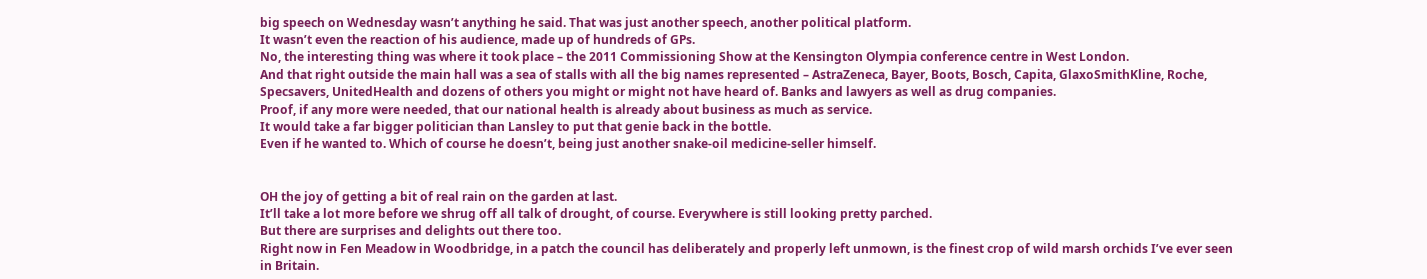big speech on Wednesday wasn’t anything he said. That was just another speech, another political platform.
It wasn’t even the reaction of his audience, made up of hundreds of GPs.
No, the interesting thing was where it took place – the 2011 Commissioning Show at the Kensington Olympia conference centre in West London.
And that right outside the main hall was a sea of stalls with all the big names represented – AstraZeneca, Bayer, Boots, Bosch, Capita, GlaxoSmithKline, Roche, Specsavers, UnitedHealth and dozens of others you might or might not have heard of. Banks and lawyers as well as drug companies.
Proof, if any more were needed, that our national health is already about business as much as service.
It would take a far bigger politician than Lansley to put that genie back in the bottle.
Even if he wanted to. Which of course he doesn’t, being just another snake-oil medicine-seller himself.


OH the joy of getting a bit of real rain on the garden at last.
It’ll take a lot more before we shrug off all talk of drought, of course. Everywhere is still looking pretty parched.
But there are surprises and delights out there too.
Right now in Fen Meadow in Woodbridge, in a patch the council has deliberately and properly left unmown, is the finest crop of wild marsh orchids I’ve ever seen in Britain.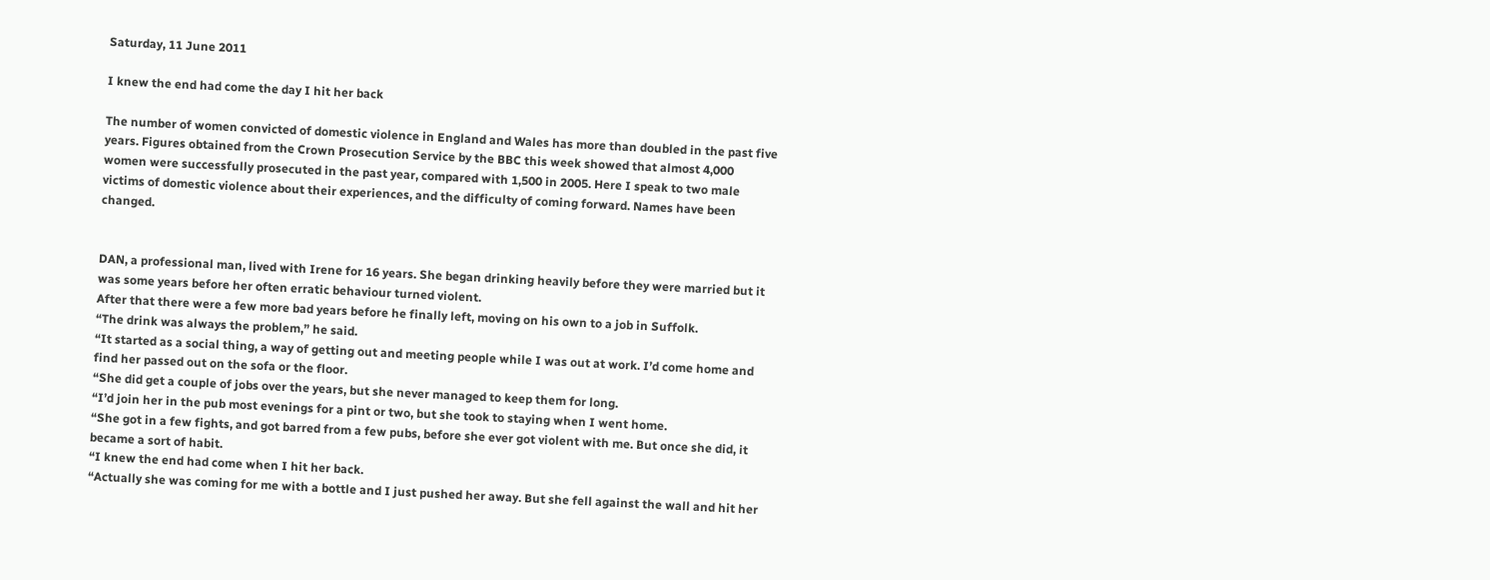Saturday, 11 June 2011

I knew the end had come the day I hit her back

The number of women convicted of domestic violence in England and Wales has more than doubled in the past five years. Figures obtained from the Crown Prosecution Service by the BBC this week showed that almost 4,000 women were successfully prosecuted in the past year, compared with 1,500 in 2005. Here I speak to two male victims of domestic violence about their experiences, and the difficulty of coming forward. Names have been changed.


DAN, a professional man, lived with Irene for 16 years. She began drinking heavily before they were married but it was some years before her often erratic behaviour turned violent.
After that there were a few more bad years before he finally left, moving on his own to a job in Suffolk.
“The drink was always the problem,” he said.
“It started as a social thing, a way of getting out and meeting people while I was out at work. I’d come home and find her passed out on the sofa or the floor.
“She did get a couple of jobs over the years, but she never managed to keep them for long.
“I’d join her in the pub most evenings for a pint or two, but she took to staying when I went home.
“She got in a few fights, and got barred from a few pubs, before she ever got violent with me. But once she did, it became a sort of habit.
“I knew the end had come when I hit her back.
“Actually she was coming for me with a bottle and I just pushed her away. But she fell against the wall and hit her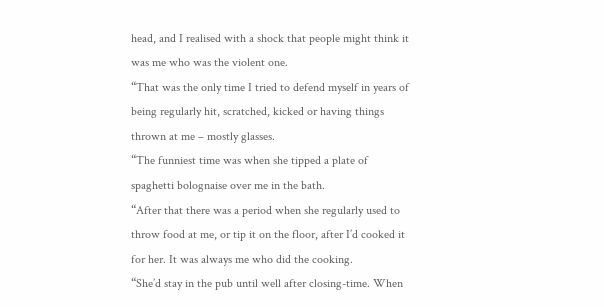head, and I realised with a shock that people might think it was me who was the violent one.
“That was the only time I tried to defend myself in years of being regularly hit, scratched, kicked or having things thrown at me – mostly glasses.
“The funniest time was when she tipped a plate of spaghetti bolognaise over me in the bath.
“After that there was a period when she regularly used to throw food at me, or tip it on the floor, after I’d cooked it for her. It was always me who did the cooking.
“She’d stay in the pub until well after closing-time. When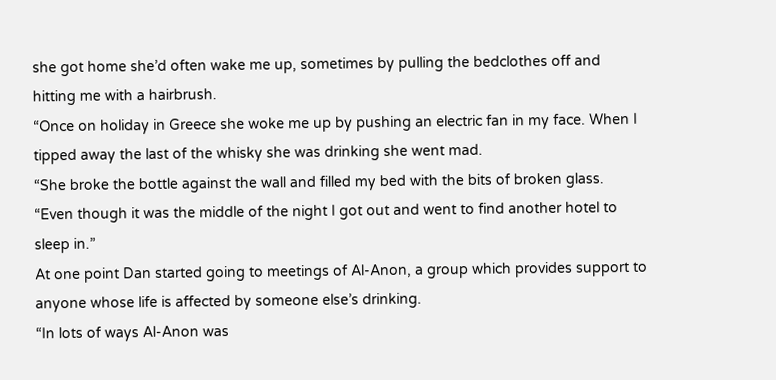she got home she’d often wake me up, sometimes by pulling the bedclothes off and hitting me with a hairbrush.
“Once on holiday in Greece she woke me up by pushing an electric fan in my face. When I tipped away the last of the whisky she was drinking she went mad.
“She broke the bottle against the wall and filled my bed with the bits of broken glass.
“Even though it was the middle of the night I got out and went to find another hotel to sleep in.”
At one point Dan started going to meetings of Al-Anon, a group which provides support to anyone whose life is affected by someone else’s drinking.
“In lots of ways Al-Anon was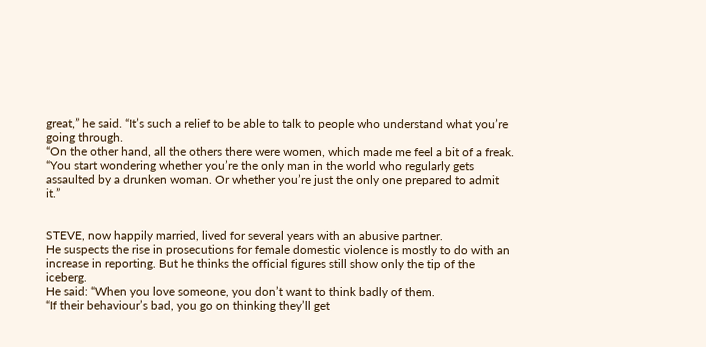great,” he said. “It’s such a relief to be able to talk to people who understand what you’re going through.
“On the other hand, all the others there were women, which made me feel a bit of a freak.
“You start wondering whether you’re the only man in the world who regularly gets assaulted by a drunken woman. Or whether you’re just the only one prepared to admit it.”


STEVE, now happily married, lived for several years with an abusive partner.
He suspects the rise in prosecutions for female domestic violence is mostly to do with an increase in reporting. But he thinks the official figures still show only the tip of the iceberg.
He said: “When you love someone, you don’t want to think badly of them.
“If their behaviour’s bad, you go on thinking they’ll get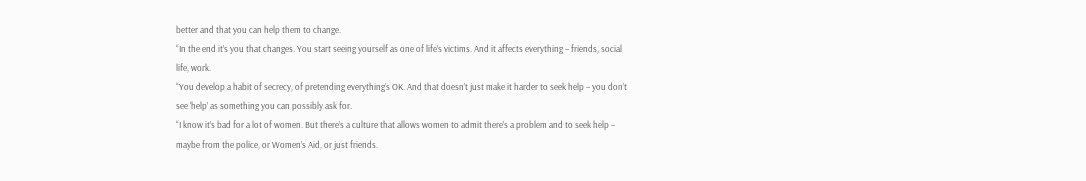better and that you can help them to change.
“In the end it’s you that changes. You start seeing yourself as one of life’s victims. And it affects everything – friends, social life, work.
“You develop a habit of secrecy, of pretending everything’s OK. And that doesn’t just make it harder to seek help – you don’t see ‘help’ as something you can possibly ask for.
“I know it’s bad for a lot of women. But there’s a culture that allows women to admit there’s a problem and to seek help – maybe from the police, or Women’s Aid, or just friends.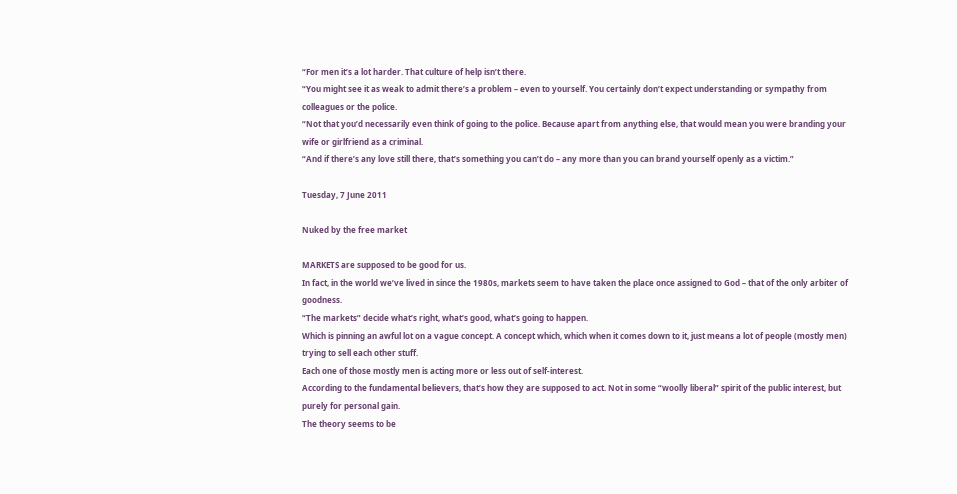“For men it’s a lot harder. That culture of help isn’t there.
“You might see it as weak to admit there’s a problem – even to yourself. You certainly don’t expect understanding or sympathy from colleagues or the police.
“Not that you’d necessarily even think of going to the police. Because apart from anything else, that would mean you were branding your wife or girlfriend as a criminal.
“And if there’s any love still there, that’s something you can’t do – any more than you can brand yourself openly as a victim.”

Tuesday, 7 June 2011

Nuked by the free market

MARKETS are supposed to be good for us.
In fact, in the world we’ve lived in since the 1980s, markets seem to have taken the place once assigned to God – that of the only arbiter of goodness.
“The markets” decide what’s right, what’s good, what’s going to happen.
Which is pinning an awful lot on a vague concept. A concept which, which when it comes down to it, just means a lot of people (mostly men) trying to sell each other stuff.
Each one of those mostly men is acting more or less out of self-interest.
According to the fundamental believers, that’s how they are supposed to act. Not in some “woolly liberal” spirit of the public interest, but purely for personal gain.
The theory seems to be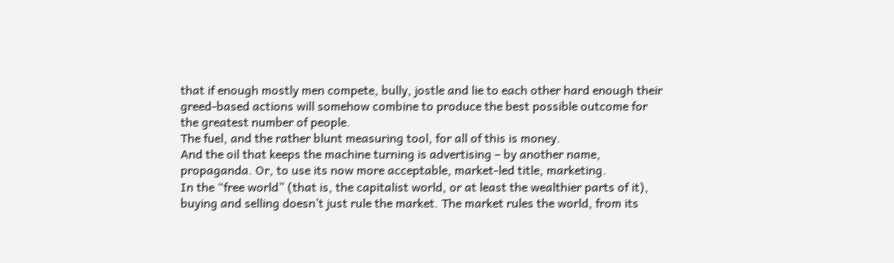that if enough mostly men compete, bully, jostle and lie to each other hard enough their greed-based actions will somehow combine to produce the best possible outcome for the greatest number of people.
The fuel, and the rather blunt measuring tool, for all of this is money.
And the oil that keeps the machine turning is advertising – by another name, propaganda. Or, to use its now more acceptable, market-led title, marketing.
In the “free world” (that is, the capitalist world, or at least the wealthier parts of it), buying and selling doesn’t just rule the market. The market rules the world, from its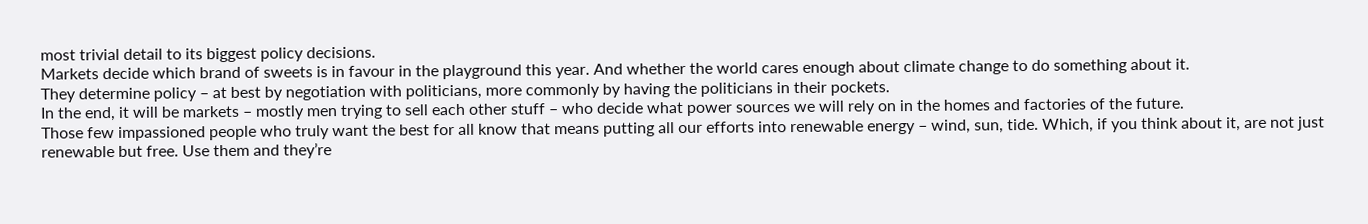most trivial detail to its biggest policy decisions.
Markets decide which brand of sweets is in favour in the playground this year. And whether the world cares enough about climate change to do something about it.
They determine policy – at best by negotiation with politicians, more commonly by having the politicians in their pockets.
In the end, it will be markets – mostly men trying to sell each other stuff – who decide what power sources we will rely on in the homes and factories of the future.
Those few impassioned people who truly want the best for all know that means putting all our efforts into renewable energy – wind, sun, tide. Which, if you think about it, are not just renewable but free. Use them and they’re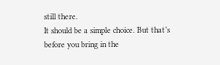still there.
It should be a simple choice. But that’s before you bring in the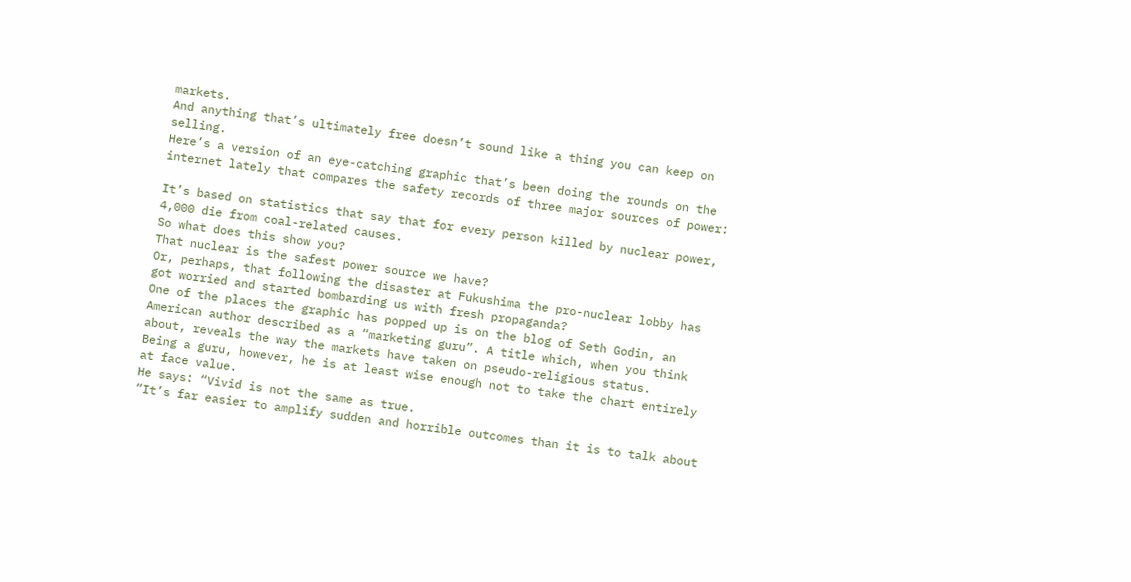markets.
And anything that’s ultimately free doesn’t sound like a thing you can keep on selling.
Here’s a version of an eye-catching graphic that’s been doing the rounds on the internet lately that compares the safety records of three major sources of power:

It’s based on statistics that say that for every person killed by nuclear power, 4,000 die from coal-related causes.
So what does this show you?
That nuclear is the safest power source we have?
Or, perhaps, that following the disaster at Fukushima the pro-nuclear lobby has got worried and started bombarding us with fresh propaganda?
One of the places the graphic has popped up is on the blog of Seth Godin, an American author described as a “marketing guru”. A title which, when you think about, reveals the way the markets have taken on pseudo-religious status.
Being a guru, however, he is at least wise enough not to take the chart entirely at face value.
He says: “Vivid is not the same as true.
“It’s far easier to amplify sudden and horrible outcomes than it is to talk about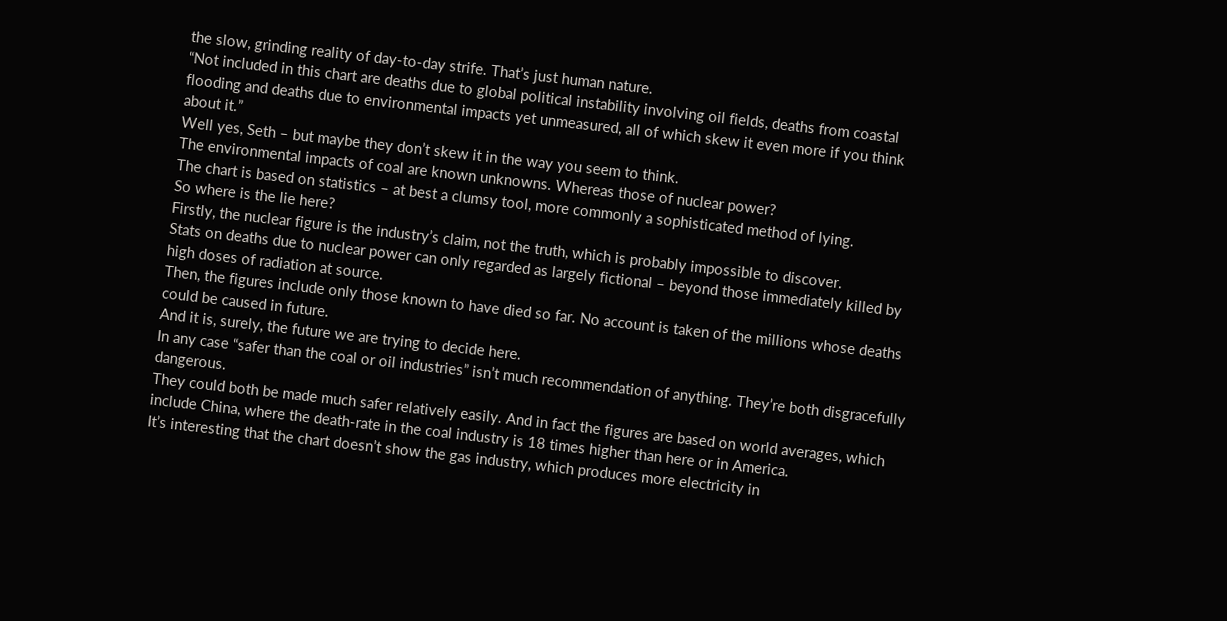the slow, grinding reality of day-to-day strife. That’s just human nature.
“Not included in this chart are deaths due to global political instability involving oil fields, deaths from coastal flooding and deaths due to environmental impacts yet unmeasured, all of which skew it even more if you think about it.”
Well yes, Seth – but maybe they don’t skew it in the way you seem to think.
The environmental impacts of coal are known unknowns. Whereas those of nuclear power?
The chart is based on statistics – at best a clumsy tool, more commonly a sophisticated method of lying.
So where is the lie here?
Firstly, the nuclear figure is the industry’s claim, not the truth, which is probably impossible to discover.
Stats on deaths due to nuclear power can only regarded as largely fictional – beyond those immediately killed by high doses of radiation at source.
Then, the figures include only those known to have died so far. No account is taken of the millions whose deaths could be caused in future.
And it is, surely, the future we are trying to decide here.
In any case “safer than the coal or oil industries” isn’t much recommendation of anything. They’re both disgracefully dangerous.
They could both be made much safer relatively easily. And in fact the figures are based on world averages, which include China, where the death-rate in the coal industry is 18 times higher than here or in America.
It’s interesting that the chart doesn’t show the gas industry, which produces more electricity in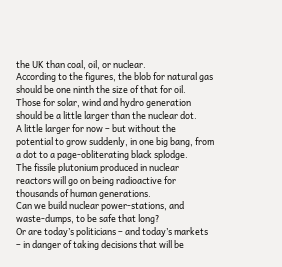the UK than coal, oil, or nuclear.
According to the figures, the blob for natural gas should be one ninth the size of that for oil.
Those for solar, wind and hydro generation should be a little larger than the nuclear dot.
A little larger for now – but without the potential to grow suddenly, in one big bang, from a dot to a page-obliterating black splodge.
The fissile plutonium produced in nuclear reactors will go on being radioactive for thousands of human generations.
Can we build nuclear power-stations, and waste-dumps, to be safe that long?
Or are today’s politicians – and today’s markets – in danger of taking decisions that will be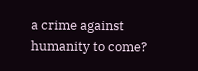a crime against humanity to come?